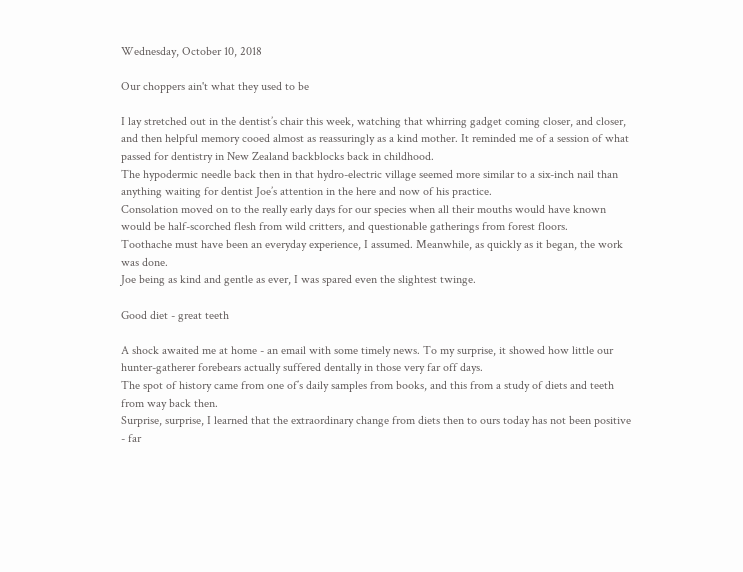Wednesday, October 10, 2018

Our choppers ain't what they used to be

I lay stretched out in the dentist’s chair this week, watching that whirring gadget coming closer, and closer, and then helpful memory cooed almost as reassuringly as a kind mother. It reminded me of a session of what passed for dentistry in New Zealand backblocks back in childhood.
The hypodermic needle back then in that hydro-electric village seemed more similar to a six-inch nail than anything waiting for dentist Joe’s attention in the here and now of his practice.
Consolation moved on to the really early days for our species when all their mouths would have known would be half-scorched flesh from wild critters, and questionable gatherings from forest floors.
Toothache must have been an everyday experience, I assumed. Meanwhile, as quickly as it began, the work was done.
Joe being as kind and gentle as ever, I was spared even the slightest twinge.

Good diet - great teeth

A shock awaited me at home - an email with some timely news. To my surprise, it showed how little our hunter-gatherer forebears actually suffered dentally in those very far off days.
The spot of history came from one of’s daily samples from books, and this from a study of diets and teeth from way back then.
Surprise, surprise, I learned that the extraordinary change from diets then to ours today has not been positive - far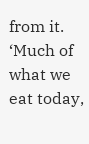from it.
‘Much of what we eat today,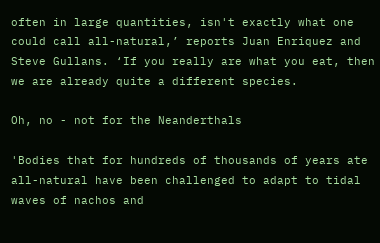often in large quantities, isn't exactly what one could call all-natural,’ reports Juan Enriquez and Steve Gullans. ‘If you really are what you eat, then we are already quite a different species.

Oh, no - not for the Neanderthals

'Bodies that for hundreds of thousands of years ate all-natural have been challenged to adapt to tidal waves of nachos and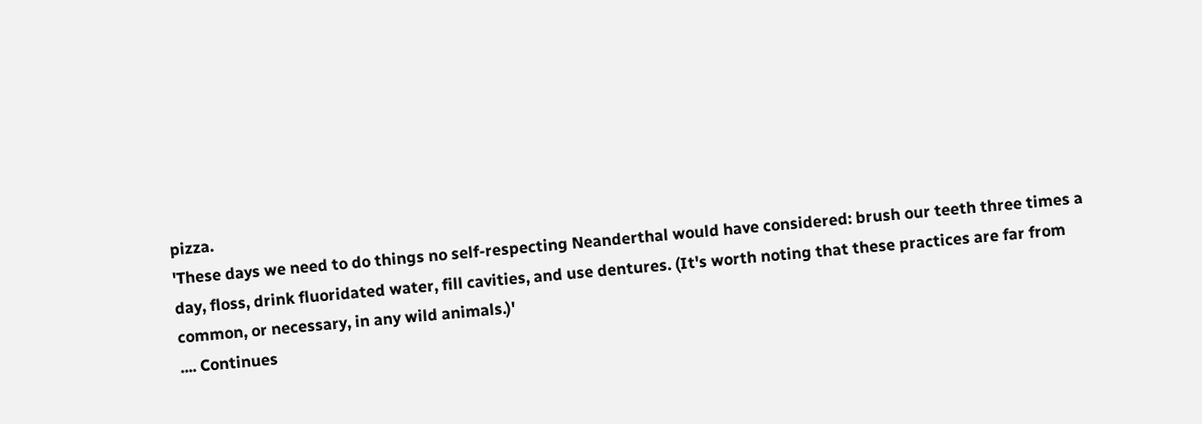pizza.
'These days we need to do things no self-respecting Neanderthal would have considered: brush our teeth three times a day, floss, drink fluoridated water, fill cavities, and use dentures. (It's worth noting that these practices are far from common, or necessary, in any wild animals.)'
.... Continues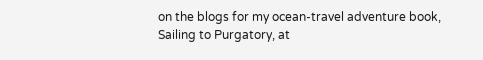on the blogs for my ocean-travel adventure book, Sailing to Purgatory, at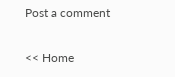Post a comment

<< Home